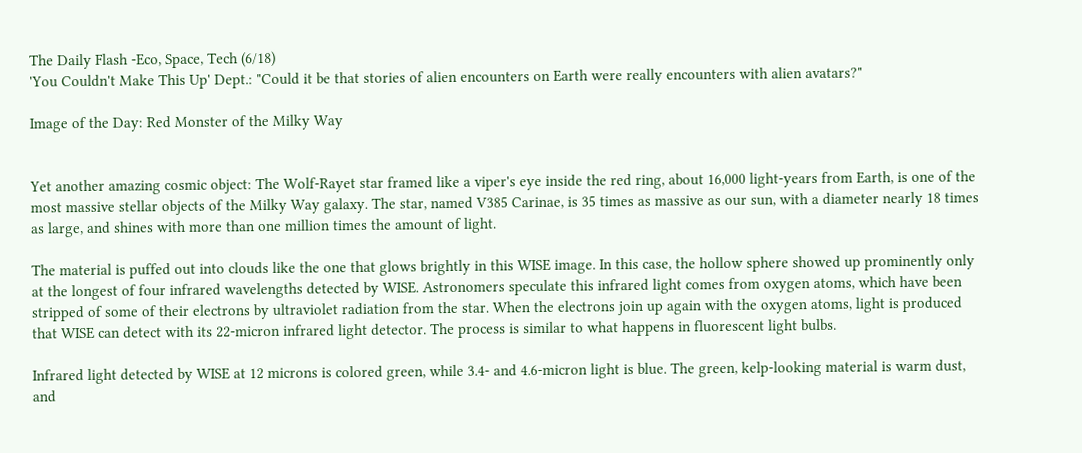The Daily Flash -Eco, Space, Tech (6/18)
'You Couldn't Make This Up' Dept.: "Could it be that stories of alien encounters on Earth were really encounters with alien avatars?"

Image of the Day: Red Monster of the Milky Way


Yet another amazing cosmic object: The Wolf-Rayet star framed like a viper's eye inside the red ring, about 16,000 light-years from Earth, is one of the most massive stellar objects of the Milky Way galaxy. The star, named V385 Carinae, is 35 times as massive as our sun, with a diameter nearly 18 times as large, and shines with more than one million times the amount of light.

The material is puffed out into clouds like the one that glows brightly in this WISE image. In this case, the hollow sphere showed up prominently only at the longest of four infrared wavelengths detected by WISE. Astronomers speculate this infrared light comes from oxygen atoms, which have been stripped of some of their electrons by ultraviolet radiation from the star. When the electrons join up again with the oxygen atoms, light is produced that WISE can detect with its 22-micron infrared light detector. The process is similar to what happens in fluorescent light bulbs.

Infrared light detected by WISE at 12 microns is colored green, while 3.4- and 4.6-micron light is blue. The green, kelp-looking material is warm dust, and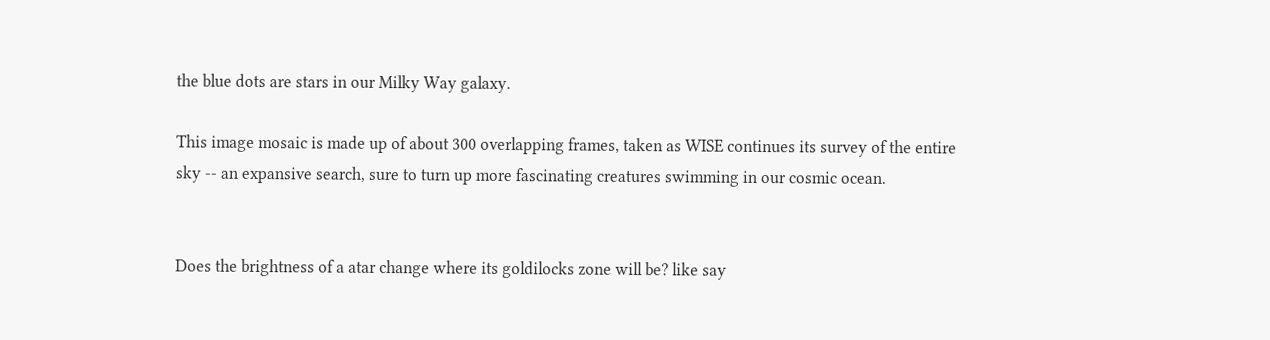the blue dots are stars in our Milky Way galaxy.

This image mosaic is made up of about 300 overlapping frames, taken as WISE continues its survey of the entire sky -- an expansive search, sure to turn up more fascinating creatures swimming in our cosmic ocean.


Does the brightness of a atar change where its goldilocks zone will be? like say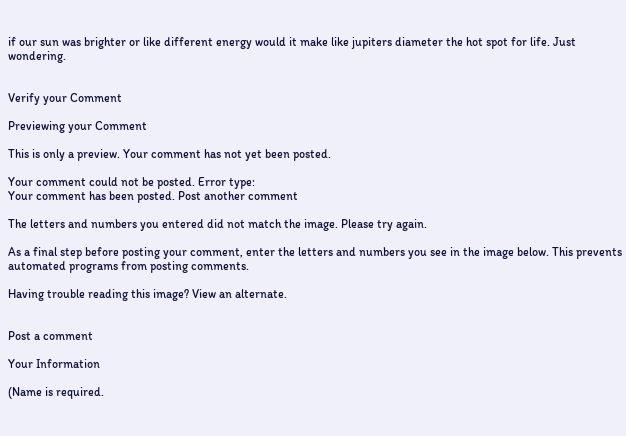if our sun was brighter or like different energy would it make like jupiters diameter the hot spot for life. Just wondering.


Verify your Comment

Previewing your Comment

This is only a preview. Your comment has not yet been posted.

Your comment could not be posted. Error type:
Your comment has been posted. Post another comment

The letters and numbers you entered did not match the image. Please try again.

As a final step before posting your comment, enter the letters and numbers you see in the image below. This prevents automated programs from posting comments.

Having trouble reading this image? View an alternate.


Post a comment

Your Information

(Name is required.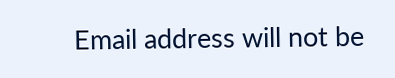Email address will not be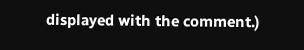displayed with the comment.)